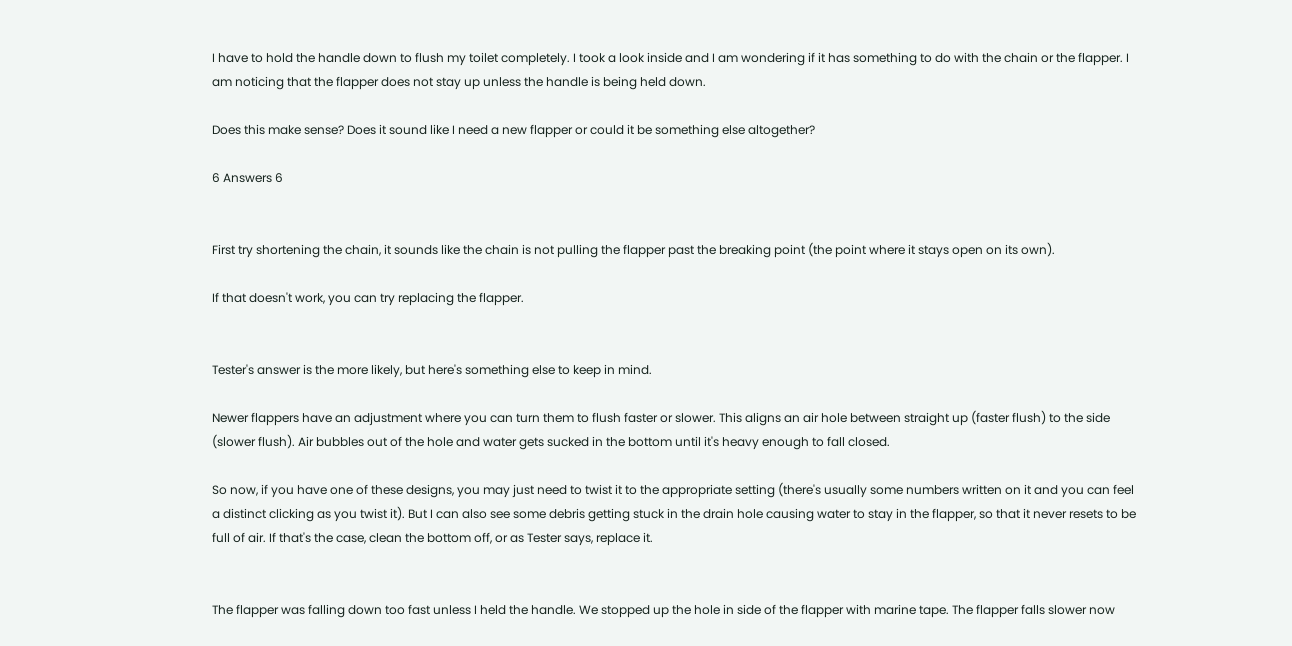I have to hold the handle down to flush my toilet completely. I took a look inside and I am wondering if it has something to do with the chain or the flapper. I am noticing that the flapper does not stay up unless the handle is being held down.

Does this make sense? Does it sound like I need a new flapper or could it be something else altogether?

6 Answers 6


First try shortening the chain, it sounds like the chain is not pulling the flapper past the breaking point (the point where it stays open on its own).

If that doesn't work, you can try replacing the flapper.


Tester's answer is the more likely, but here's something else to keep in mind.

Newer flappers have an adjustment where you can turn them to flush faster or slower. This aligns an air hole between straight up (faster flush) to the side (slower flush). Air bubbles out of the hole and water gets sucked in the bottom until it's heavy enough to fall closed.

So now, if you have one of these designs, you may just need to twist it to the appropriate setting (there's usually some numbers written on it and you can feel a distinct clicking as you twist it). But I can also see some debris getting stuck in the drain hole causing water to stay in the flapper, so that it never resets to be full of air. If that's the case, clean the bottom off, or as Tester says, replace it.


The flapper was falling down too fast unless I held the handle. We stopped up the hole in side of the flapper with marine tape. The flapper falls slower now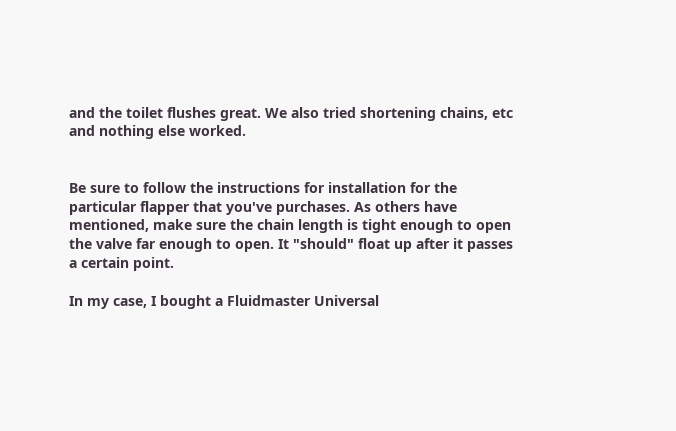and the toilet flushes great. We also tried shortening chains, etc and nothing else worked.


Be sure to follow the instructions for installation for the particular flapper that you've purchases. As others have mentioned, make sure the chain length is tight enough to open the valve far enough to open. It "should" float up after it passes a certain point.

In my case, I bought a Fluidmaster Universal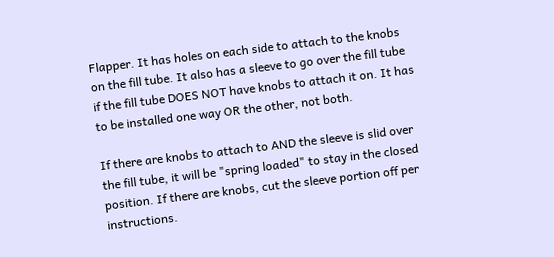Flapper. It has holes on each side to attach to the knobs on the fill tube. It also has a sleeve to go over the fill tube if the fill tube DOES NOT have knobs to attach it on. It has to be installed one way OR the other, not both.

If there are knobs to attach to AND the sleeve is slid over the fill tube, it will be "spring loaded" to stay in the closed position. If there are knobs, cut the sleeve portion off per instructions.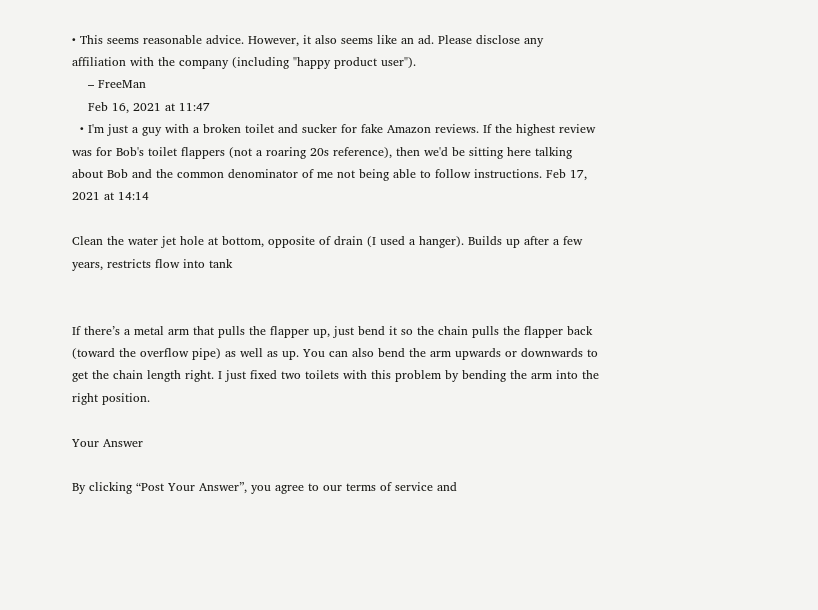• This seems reasonable advice. However, it also seems like an ad. Please disclose any affiliation with the company (including "happy product user").
    – FreeMan
    Feb 16, 2021 at 11:47
  • I'm just a guy with a broken toilet and sucker for fake Amazon reviews. If the highest review was for Bob's toilet flappers (not a roaring 20s reference), then we'd be sitting here talking about Bob and the common denominator of me not being able to follow instructions. Feb 17, 2021 at 14:14

Clean the water jet hole at bottom, opposite of drain (I used a hanger). Builds up after a few years, restricts flow into tank


If there’s a metal arm that pulls the flapper up, just bend it so the chain pulls the flapper back (toward the overflow pipe) as well as up. You can also bend the arm upwards or downwards to get the chain length right. I just fixed two toilets with this problem by bending the arm into the right position.

Your Answer

By clicking “Post Your Answer”, you agree to our terms of service and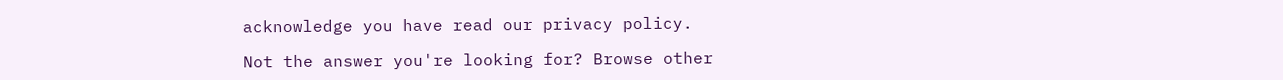acknowledge you have read our privacy policy.

Not the answer you're looking for? Browse other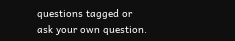questions tagged or ask your own question.